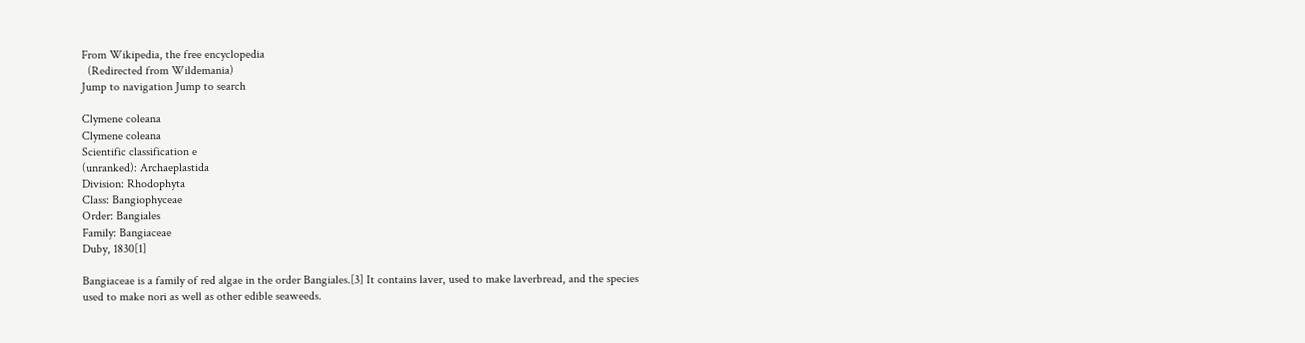From Wikipedia, the free encyclopedia
  (Redirected from Wildemania)
Jump to navigation Jump to search

Clymene coleana
Clymene coleana
Scientific classification e
(unranked): Archaeplastida
Division: Rhodophyta
Class: Bangiophyceae
Order: Bangiales
Family: Bangiaceae
Duby, 1830[1]

Bangiaceae is a family of red algae in the order Bangiales.[3] It contains laver, used to make laverbread, and the species used to make nori as well as other edible seaweeds.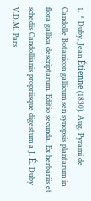1. ^ Duby, Jean Étienne (1830). Aug. Pyrami de Candolle Botanicon gallicum sen synopsis plantarum in flora gallica descriptarum. Editio secunda. Ex herbariis et schedis Candollianis propriisque digestum a J. É. Duby V.D.M. Pars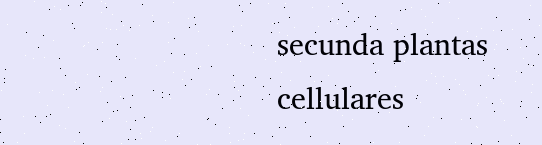secunda plantas cellulares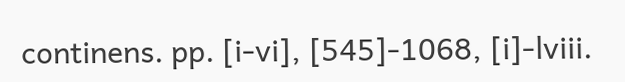continens. pp. [i-vi], [545]-1068, [i]-lviii.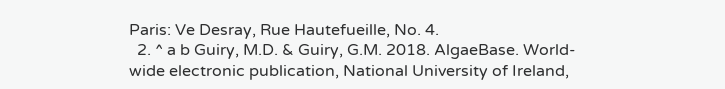Paris: Ve Desray, Rue Hautefueille, No. 4.
  2. ^ a b Guiry, M.D. & Guiry, G.M. 2018. AlgaeBase. World-wide electronic publication, National University of Ireland,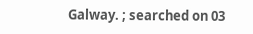Galway. ; searched on 03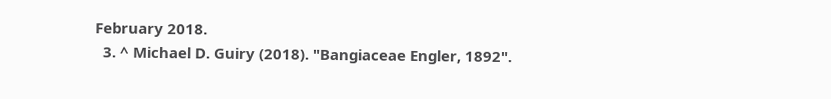February 2018.
  3. ^ Michael D. Guiry (2018). "Bangiaceae Engler, 1892".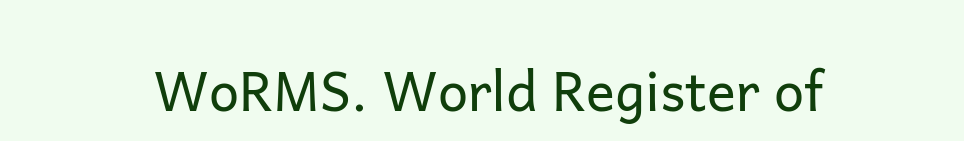WoRMS. World Register of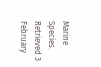Marine Species. Retrieved 3 February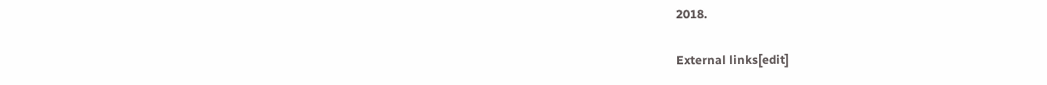2018.

External links[edit]